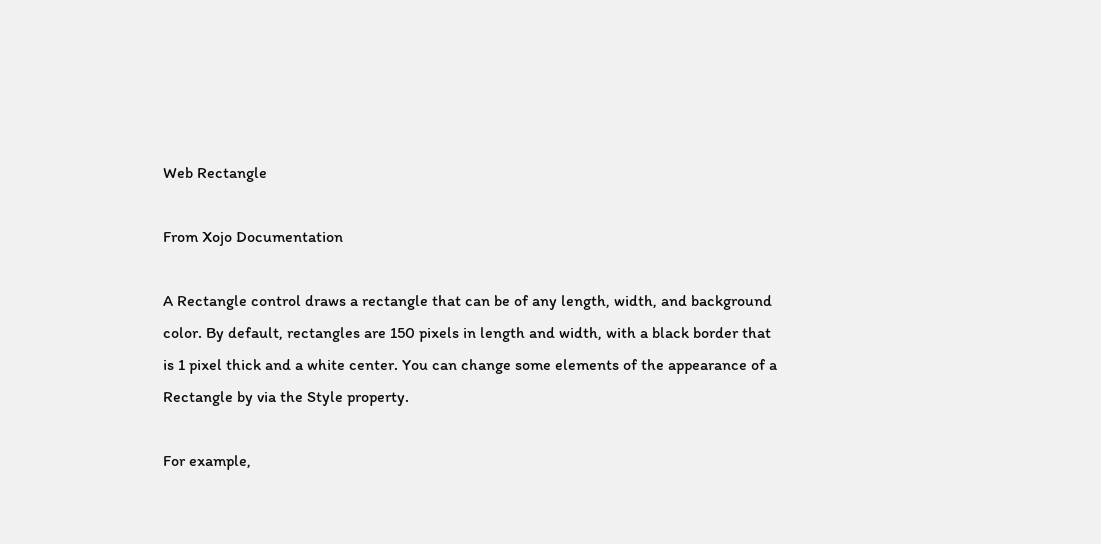Web Rectangle

From Xojo Documentation

A Rectangle control draws a rectangle that can be of any length, width, and background color. By default, rectangles are 150 pixels in length and width, with a black border that is 1 pixel thick and a white center. You can change some elements of the appearance of a Rectangle by via the Style property.

For example,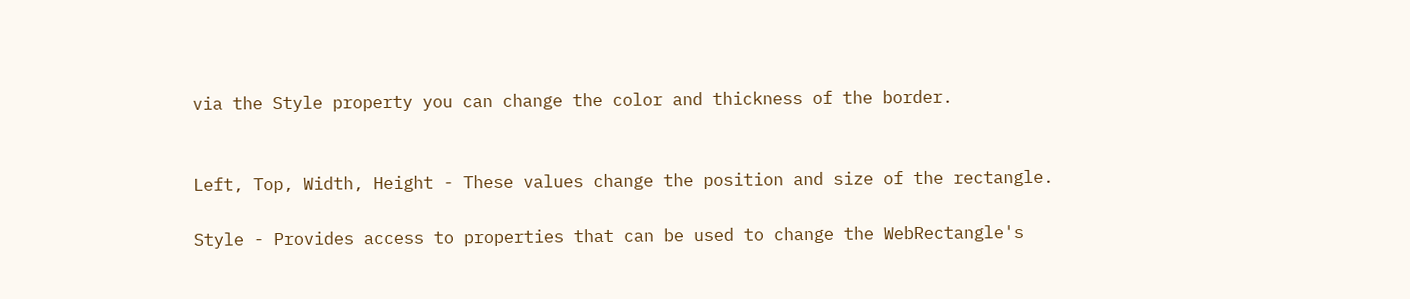via the Style property you can change the color and thickness of the border.


Left, Top, Width, Height - These values change the position and size of the rectangle.

Style - Provides access to properties that can be used to change the WebRectangle's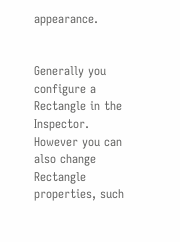appearance.


Generally you configure a Rectangle in the Inspector. However you can also change Rectangle properties, such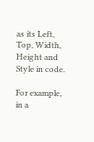as its Left, Top, Width, Height and Style in code.

For example, in a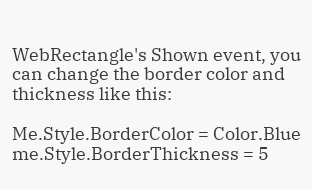WebRectangle's Shown event, you can change the border color and thickness like this:

Me.Style.BorderColor = Color.Blue
me.Style.BorderThickness = 5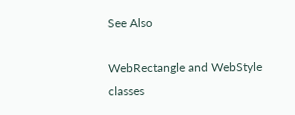See Also

WebRectangle and WebStyle classes